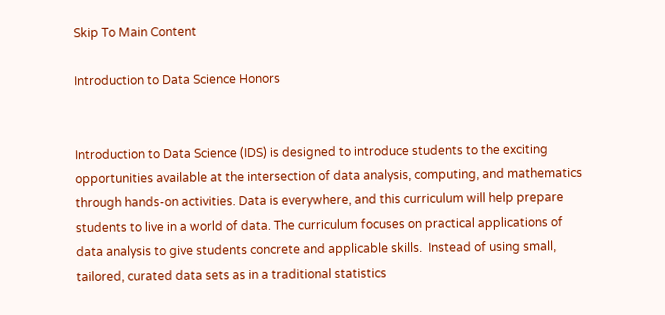Skip To Main Content

Introduction to Data Science Honors


Introduction to Data Science (IDS) is designed to introduce students to the exciting opportunities available at the intersection of data analysis, computing, and mathematics through hands-on activities. Data is everywhere, and this curriculum will help prepare students to live in a world of data. The curriculum focuses on practical applications of data analysis to give students concrete and applicable skills.  Instead of using small, tailored, curated data sets as in a traditional statistics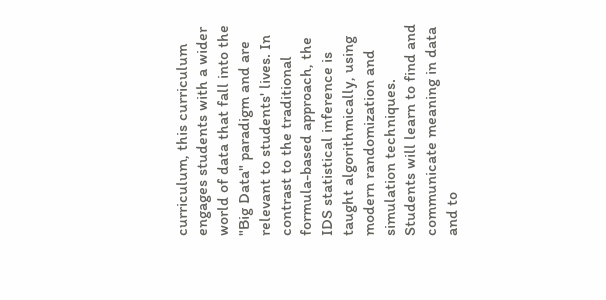curriculum, this curriculum engages students with a wider world of data that fall into the "Big Data" paradigm and are relevant to students' lives. In contrast to the traditional formula-based approach, the IDS statistical inference is taught algorithmically, using modern randomization and simulation techniques. Students will learn to find and communicate meaning in data and to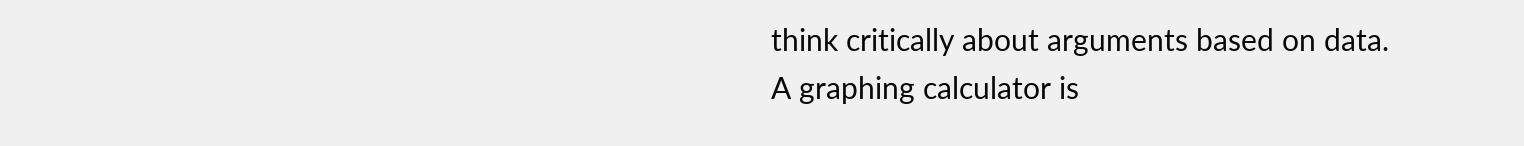think critically about arguments based on data. A graphing calculator is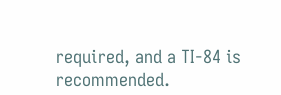required, and a TI-84 is recommended.